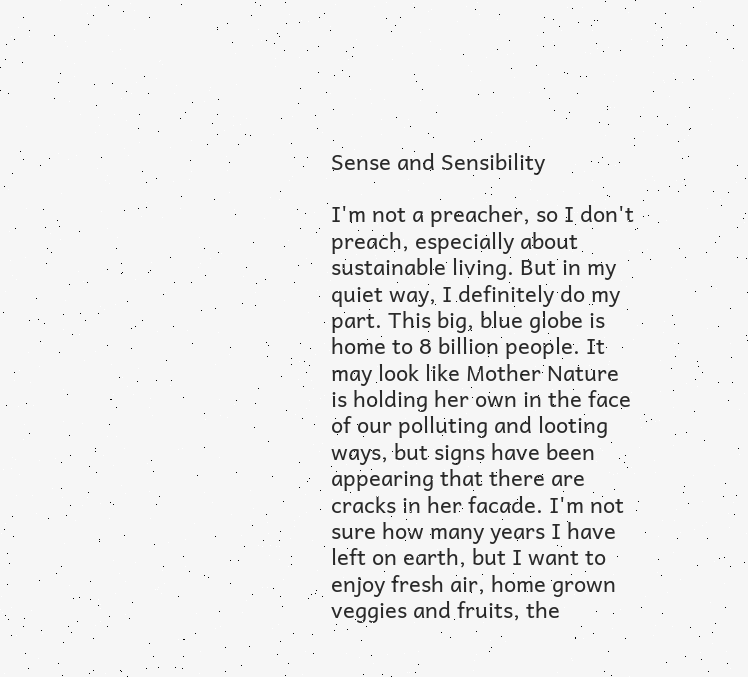Sense and Sensibility

I'm not a preacher, so I don't preach, especially about sustainable living. But in my quiet way, I definitely do my part. This big, blue globe is home to 8 billion people. It may look like Mother Nature is holding her own in the face of our polluting and looting ways, but signs have been appearing that there are cracks in her facade. I'm not sure how many years I have left on earth, but I want to enjoy fresh air, home grown veggies and fruits, the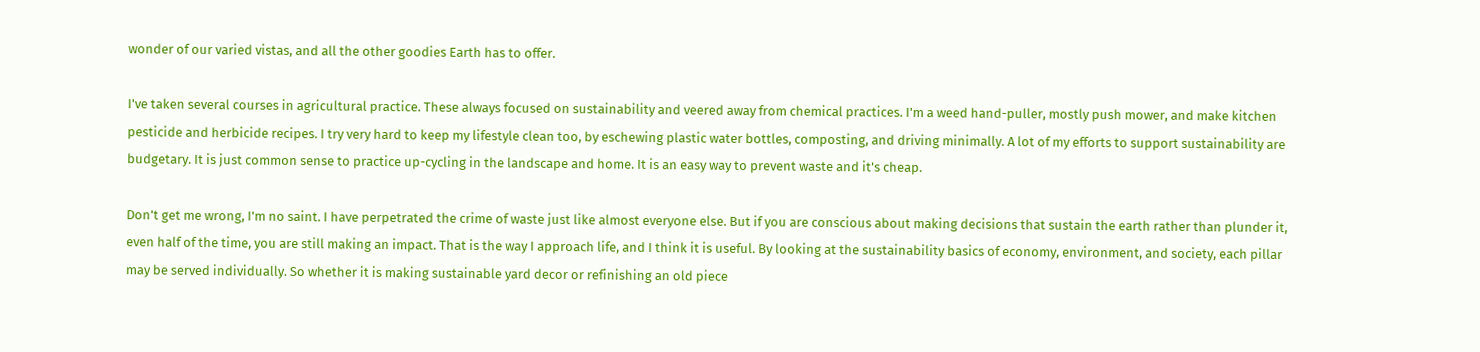wonder of our varied vistas, and all the other goodies Earth has to offer.

I've taken several courses in agricultural practice. These always focused on sustainability and veered away from chemical practices. I'm a weed hand-puller, mostly push mower, and make kitchen pesticide and herbicide recipes. I try very hard to keep my lifestyle clean too, by eschewing plastic water bottles, composting, and driving minimally. A lot of my efforts to support sustainability are budgetary. It is just common sense to practice up-cycling in the landscape and home. It is an easy way to prevent waste and it's cheap.

Don't get me wrong, I'm no saint. I have perpetrated the crime of waste just like almost everyone else. But if you are conscious about making decisions that sustain the earth rather than plunder it, even half of the time, you are still making an impact. That is the way I approach life, and I think it is useful. By looking at the sustainability basics of economy, environment, and society, each pillar may be served individually. So whether it is making sustainable yard decor or refinishing an old piece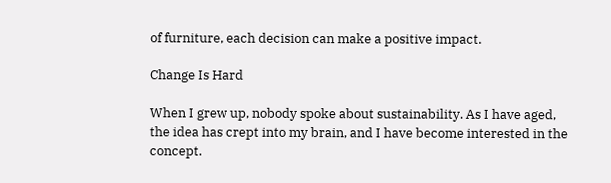of furniture, each decision can make a positive impact.

Change Is Hard

When I grew up, nobody spoke about sustainability. As I have aged, the idea has crept into my brain, and I have become interested in the concept.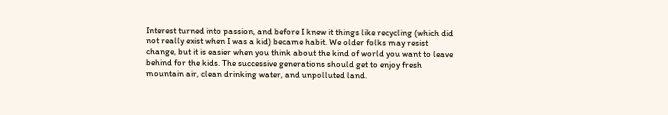Interest turned into passion, and before I knew it things like recycling (which did not really exist when I was a kid) became habit. We older folks may resist change, but it is easier when you think about the kind of world you want to leave behind for the kids. The successive generations should get to enjoy fresh mountain air, clean drinking water, and unpolluted land.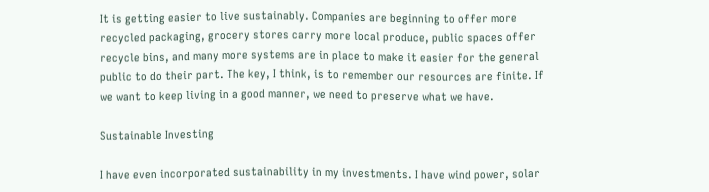It is getting easier to live sustainably. Companies are beginning to offer more recycled packaging, grocery stores carry more local produce, public spaces offer recycle bins, and many more systems are in place to make it easier for the general public to do their part. The key, I think, is to remember our resources are finite. If we want to keep living in a good manner, we need to preserve what we have.

Sustainable Investing

I have even incorporated sustainability in my investments. I have wind power, solar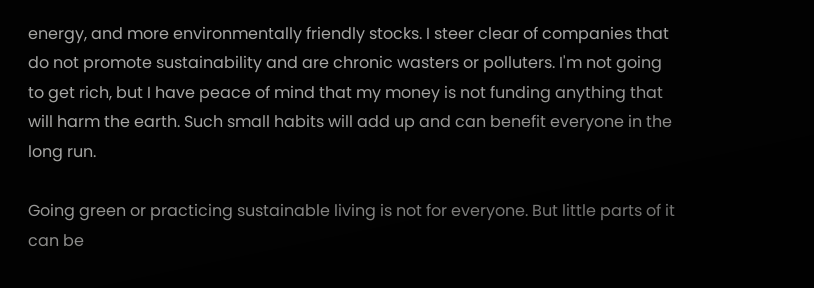energy, and more environmentally friendly stocks. I steer clear of companies that do not promote sustainability and are chronic wasters or polluters. I'm not going to get rich, but I have peace of mind that my money is not funding anything that will harm the earth. Such small habits will add up and can benefit everyone in the long run.

Going green or practicing sustainable living is not for everyone. But little parts of it can be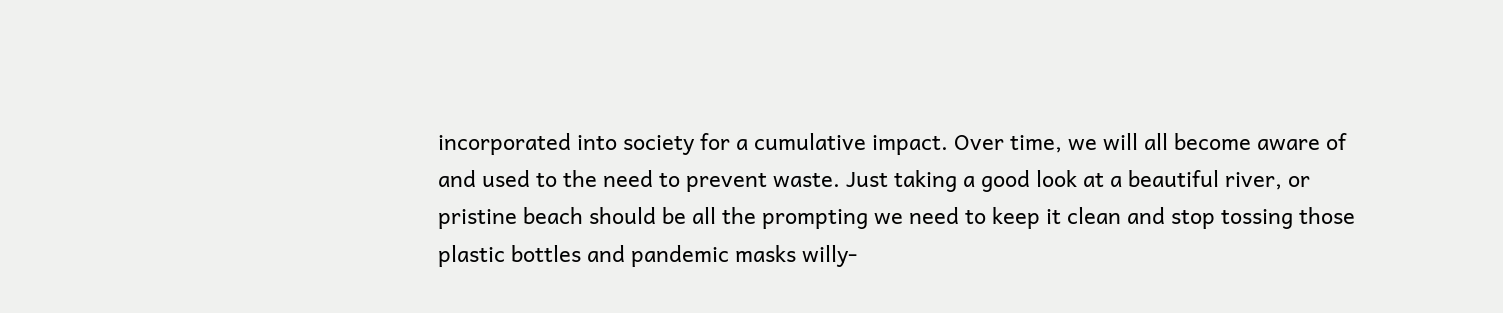incorporated into society for a cumulative impact. Over time, we will all become aware of and used to the need to prevent waste. Just taking a good look at a beautiful river, or pristine beach should be all the prompting we need to keep it clean and stop tossing those plastic bottles and pandemic masks willy-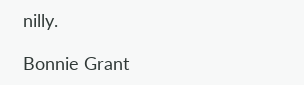nilly.

Bonnie Grant